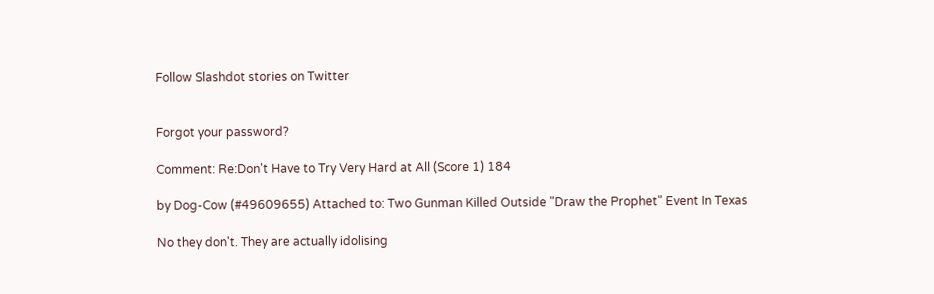Follow Slashdot stories on Twitter


Forgot your password?

Comment: Re:Don't Have to Try Very Hard at All (Score 1) 184

by Dog-Cow (#49609655) Attached to: Two Gunman Killed Outside "Draw the Prophet" Event In Texas

No they don't. They are actually idolising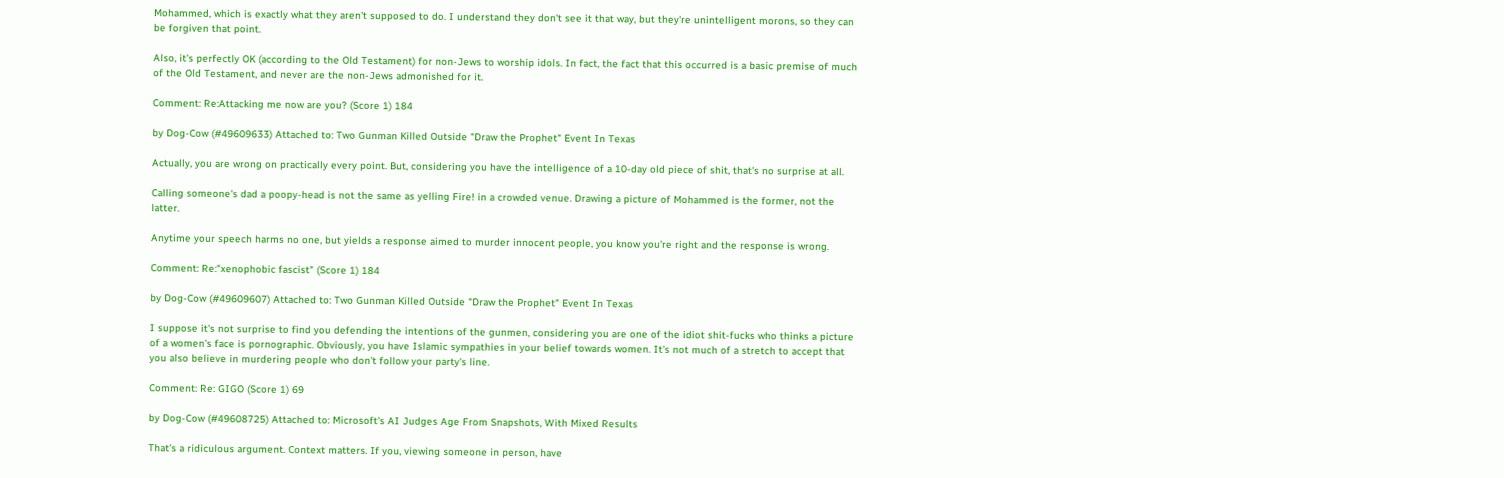Mohammed, which is exactly what they aren't supposed to do. I understand they don't see it that way, but they're unintelligent morons, so they can be forgiven that point.

Also, it's perfectly OK (according to the Old Testament) for non-Jews to worship idols. In fact, the fact that this occurred is a basic premise of much of the Old Testament, and never are the non-Jews admonished for it.

Comment: Re:Attacking me now are you? (Score 1) 184

by Dog-Cow (#49609633) Attached to: Two Gunman Killed Outside "Draw the Prophet" Event In Texas

Actually, you are wrong on practically every point. But, considering you have the intelligence of a 10-day old piece of shit, that's no surprise at all.

Calling someone's dad a poopy-head is not the same as yelling Fire! in a crowded venue. Drawing a picture of Mohammed is the former, not the latter.

Anytime your speech harms no one, but yields a response aimed to murder innocent people, you know you're right and the response is wrong.

Comment: Re:"xenophobic fascist" (Score 1) 184

by Dog-Cow (#49609607) Attached to: Two Gunman Killed Outside "Draw the Prophet" Event In Texas

I suppose it's not surprise to find you defending the intentions of the gunmen, considering you are one of the idiot shit-fucks who thinks a picture of a women's face is pornographic. Obviously, you have Islamic sympathies in your belief towards women. It's not much of a stretch to accept that you also believe in murdering people who don't follow your party's line.

Comment: Re: GIGO (Score 1) 69

by Dog-Cow (#49608725) Attached to: Microsoft's AI Judges Age From Snapshots, With Mixed Results

That's a ridiculous argument. Context matters. If you, viewing someone in person, have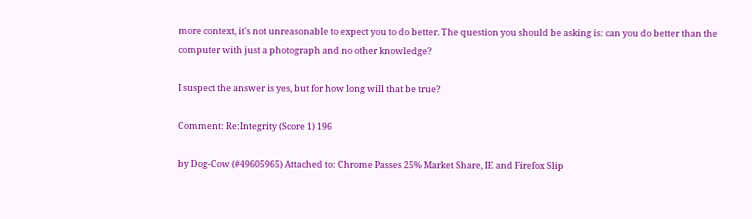more context, it's not unreasonable to expect you to do better. The question you should be asking is: can you do better than the computer with just a photograph and no other knowledge?

I suspect the answer is yes, but for how long will that be true?

Comment: Re:Integrity (Score 1) 196

by Dog-Cow (#49605965) Attached to: Chrome Passes 25% Market Share, IE and Firefox Slip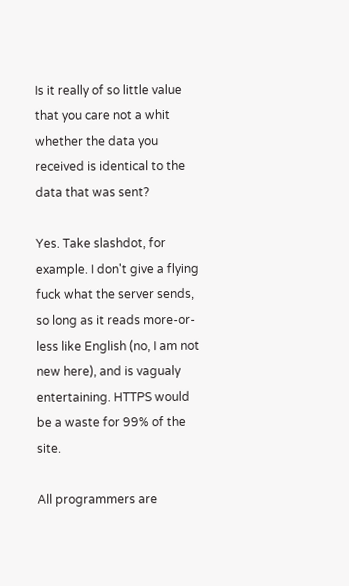Is it really of so little value that you care not a whit whether the data you received is identical to the data that was sent?

Yes. Take slashdot, for example. I don't give a flying fuck what the server sends, so long as it reads more-or-less like English (no, I am not new here), and is vagualy entertaining. HTTPS would be a waste for 99% of the site.

All programmers are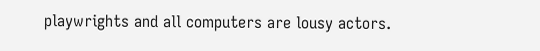playwrights and all computers are lousy actors.